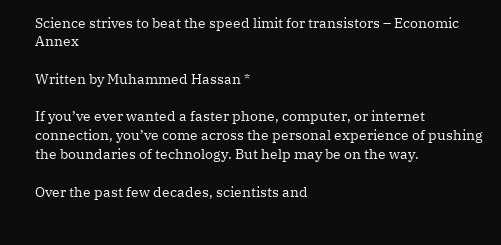Science strives to beat the speed limit for transistors – Economic Annex

Written by Muhammed Hassan *

If you’ve ever wanted a faster phone, computer, or internet connection, you’ve come across the personal experience of pushing the boundaries of technology. But help may be on the way.

Over the past few decades, scientists and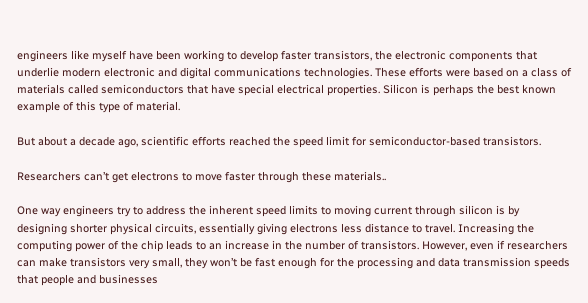engineers like myself have been working to develop faster transistors, the electronic components that underlie modern electronic and digital communications technologies. These efforts were based on a class of materials called semiconductors that have special electrical properties. Silicon is perhaps the best known example of this type of material.

But about a decade ago, scientific efforts reached the speed limit for semiconductor-based transistors.

Researchers can’t get electrons to move faster through these materials..

One way engineers try to address the inherent speed limits to moving current through silicon is by designing shorter physical circuits, essentially giving electrons less distance to travel. Increasing the computing power of the chip leads to an increase in the number of transistors. However, even if researchers can make transistors very small, they won’t be fast enough for the processing and data transmission speeds that people and businesses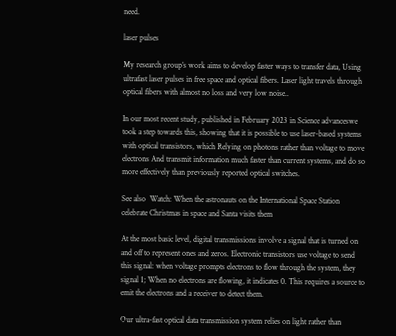need.

laser pulses

My research group’s work aims to develop faster ways to transfer data, Using ultrafast laser pulses in free space and optical fibers. Laser light travels through optical fibers with almost no loss and very low noise..

In our most recent study, published in February 2023 in Science advanceswe took a step towards this, showing that it is possible to use laser-based systems with optical transistors, which Relying on photons rather than voltage to move electrons And transmit information much faster than current systems, and do so more effectively than previously reported optical switches.

See also  Watch: When the astronauts on the International Space Station celebrate Christmas in space and Santa visits them

At the most basic level, digital transmissions involve a signal that is turned on and off to represent ones and zeros. Electronic transistors use voltage to send this signal: when voltage prompts electrons to flow through the system, they signal 1; When no electrons are flowing, it indicates 0. This requires a source to emit the electrons and a receiver to detect them.

Our ultra-fast optical data transmission system relies on light rather than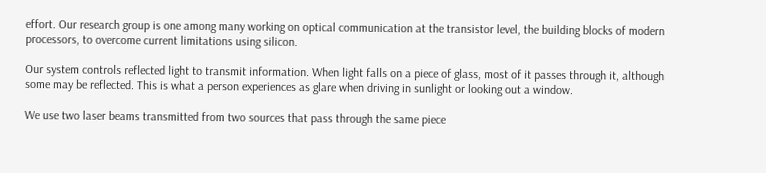effort. Our research group is one among many working on optical communication at the transistor level, the building blocks of modern processors, to overcome current limitations using silicon.

Our system controls reflected light to transmit information. When light falls on a piece of glass, most of it passes through it, although some may be reflected. This is what a person experiences as glare when driving in sunlight or looking out a window.

We use two laser beams transmitted from two sources that pass through the same piece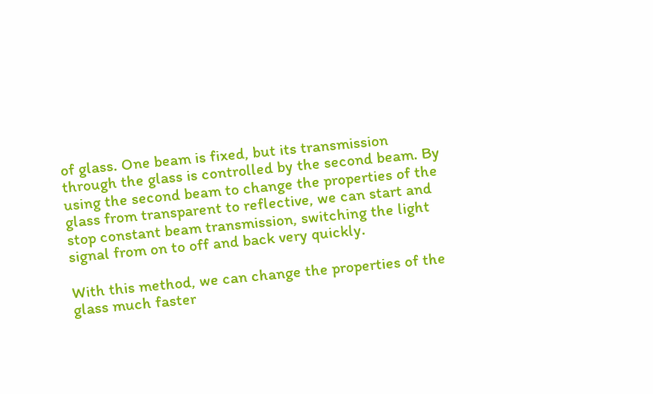of glass. One beam is fixed, but its transmission through the glass is controlled by the second beam. By using the second beam to change the properties of the glass from transparent to reflective, we can start and stop constant beam transmission, switching the light signal from on to off and back very quickly.

With this method, we can change the properties of the glass much faster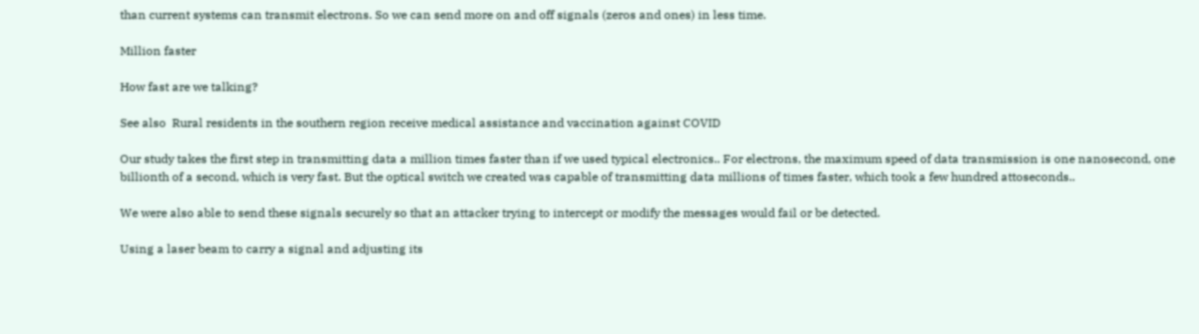than current systems can transmit electrons. So we can send more on and off signals (zeros and ones) in less time.

Million faster

How fast are we talking?

See also  Rural residents in the southern region receive medical assistance and vaccination against COVID

Our study takes the first step in transmitting data a million times faster than if we used typical electronics.. For electrons, the maximum speed of data transmission is one nanosecond, one billionth of a second, which is very fast. But the optical switch we created was capable of transmitting data millions of times faster, which took a few hundred attoseconds..

We were also able to send these signals securely so that an attacker trying to intercept or modify the messages would fail or be detected.

Using a laser beam to carry a signal and adjusting its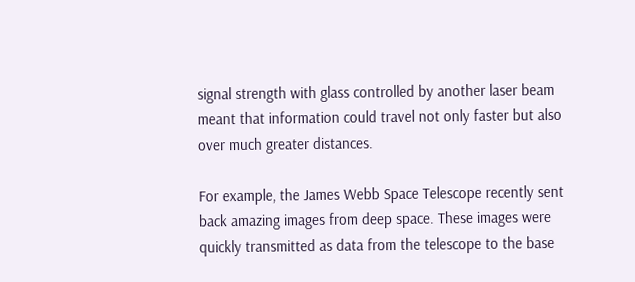signal strength with glass controlled by another laser beam meant that information could travel not only faster but also over much greater distances.

For example, the James Webb Space Telescope recently sent back amazing images from deep space. These images were quickly transmitted as data from the telescope to the base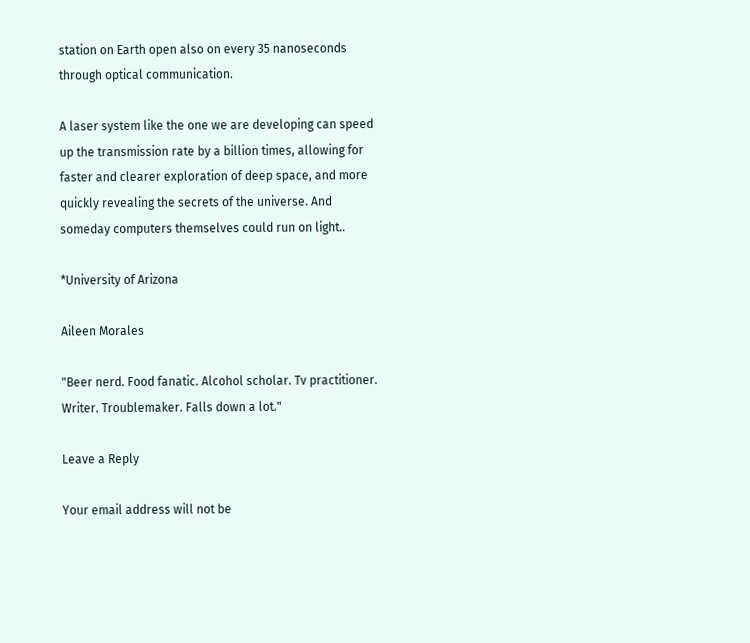station on Earth open also on every 35 nanoseconds through optical communication.

A laser system like the one we are developing can speed up the transmission rate by a billion times, allowing for faster and clearer exploration of deep space, and more quickly revealing the secrets of the universe. And someday computers themselves could run on light..

*University of Arizona

Aileen Morales

"Beer nerd. Food fanatic. Alcohol scholar. Tv practitioner. Writer. Troublemaker. Falls down a lot."

Leave a Reply

Your email address will not be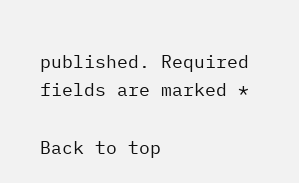published. Required fields are marked *

Back to top